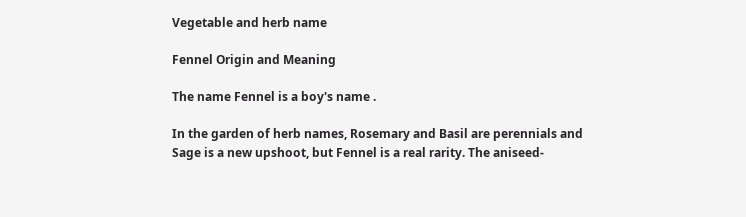Vegetable and herb name

Fennel Origin and Meaning

The name Fennel is a boy's name .

In the garden of herb names, Rosemary and Basil are perennials and Sage is a new upshoot, but Fennel is a real rarity. The aniseed-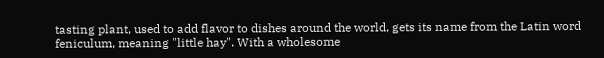tasting plant, used to add flavor to dishes around the world, gets its name from the Latin word feniculum, meaning "little hay". With a wholesome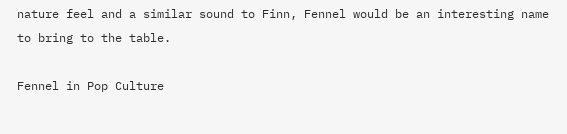nature feel and a similar sound to Finn, Fennel would be an interesting name to bring to the table.

Fennel in Pop Culture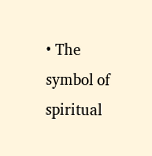• The symbol of spiritual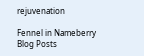rejuvenation

Fennel in Nameberry Blog Posts